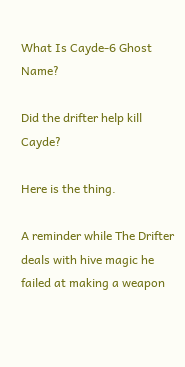What Is Cayde-6 Ghost Name?

Did the drifter help kill Cayde?

Here is the thing.

A reminder while The Drifter deals with hive magic he failed at making a weapon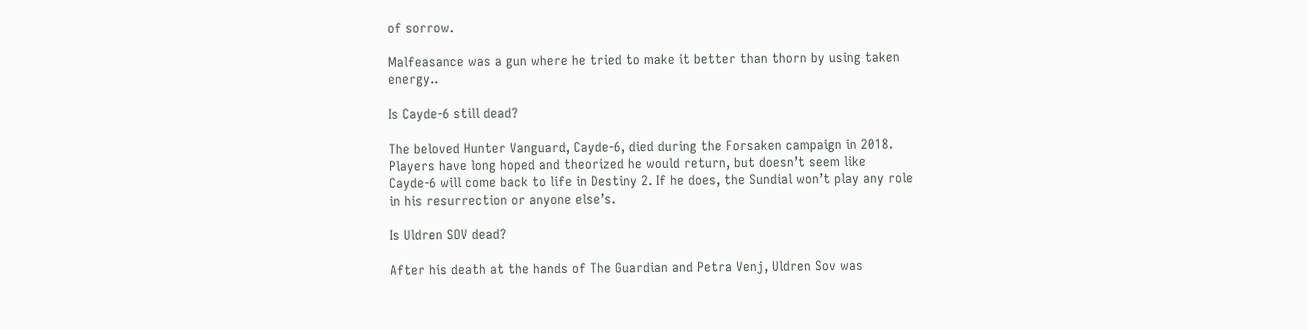of sorrow.

Malfeasance was a gun where he tried to make it better than thorn by using taken energy..

Is Cayde-6 still dead?

The beloved Hunter Vanguard, Cayde-6, died during the Forsaken campaign in 2018. Players have long hoped and theorized he would return, but doesn’t seem like Cayde-6 will come back to life in Destiny 2. If he does, the Sundial won’t play any role in his resurrection or anyone else’s.

Is Uldren SOV dead?

After his death at the hands of The Guardian and Petra Venj, Uldren Sov was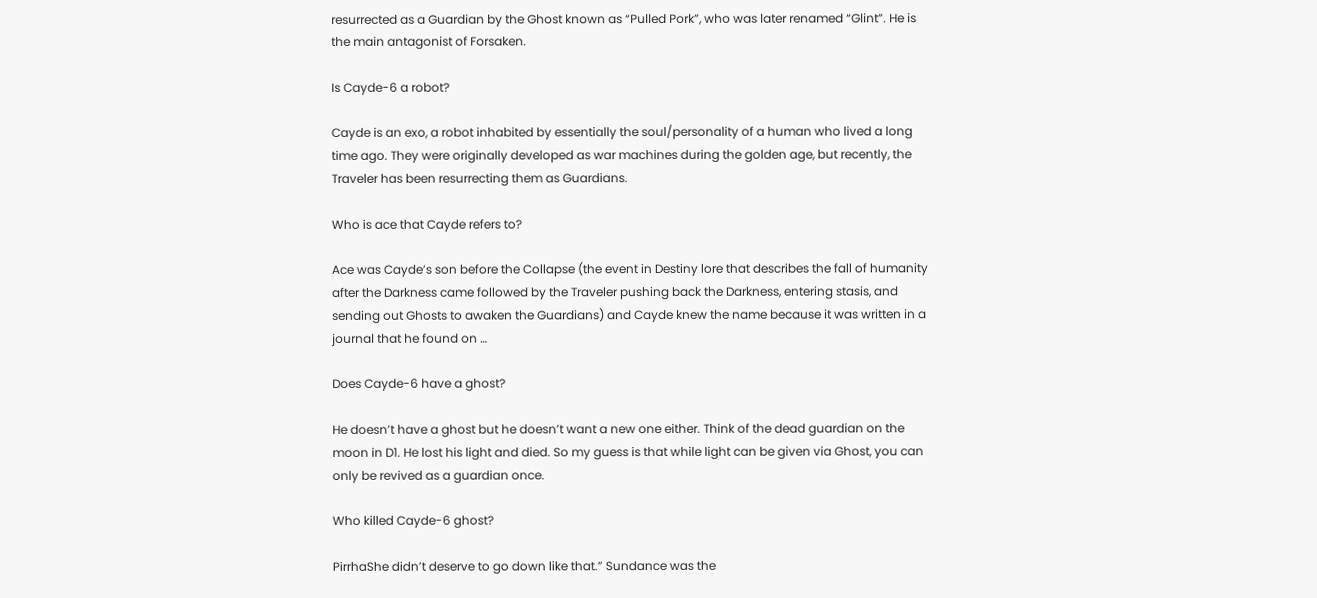resurrected as a Guardian by the Ghost known as “Pulled Pork”, who was later renamed “Glint”. He is the main antagonist of Forsaken.

Is Cayde-6 a robot?

Cayde is an exo, a robot inhabited by essentially the soul/personality of a human who lived a long time ago. They were originally developed as war machines during the golden age, but recently, the Traveler has been resurrecting them as Guardians.

Who is ace that Cayde refers to?

Ace was Cayde’s son before the Collapse (the event in Destiny lore that describes the fall of humanity after the Darkness came followed by the Traveler pushing back the Darkness, entering stasis, and sending out Ghosts to awaken the Guardians) and Cayde knew the name because it was written in a journal that he found on …

Does Cayde-6 have a ghost?

He doesn’t have a ghost but he doesn’t want a new one either. Think of the dead guardian on the moon in D1. He lost his light and died. So my guess is that while light can be given via Ghost, you can only be revived as a guardian once.

Who killed Cayde-6 ghost?

PirrhaShe didn’t deserve to go down like that.” Sundance was the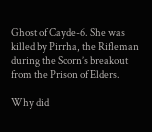Ghost of Cayde-6. She was killed by Pirrha, the Rifleman during the Scorn’s breakout from the Prison of Elders.

Why did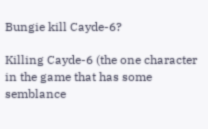Bungie kill Cayde-6?

Killing Cayde-6 (the one character in the game that has some semblance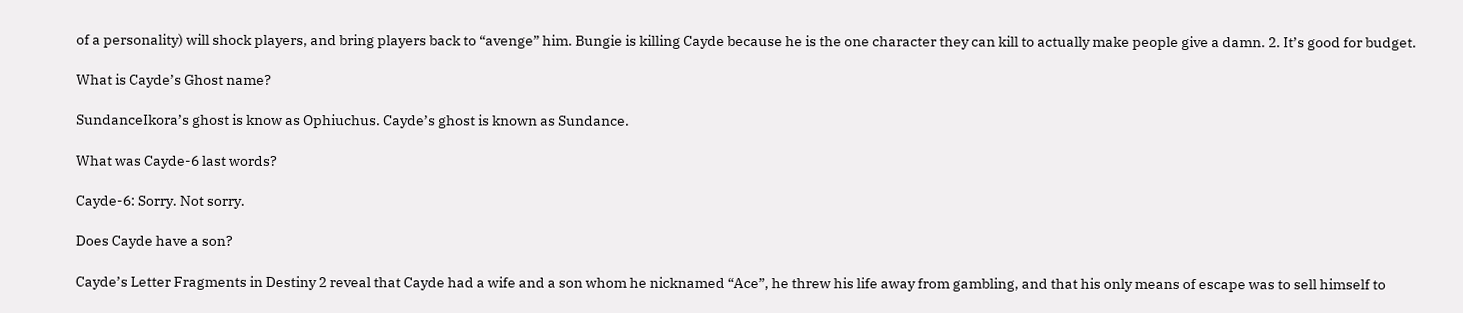of a personality) will shock players, and bring players back to “avenge” him. Bungie is killing Cayde because he is the one character they can kill to actually make people give a damn. 2. It’s good for budget.

What is Cayde’s Ghost name?

SundanceIkora’s ghost is know as Ophiuchus. Cayde’s ghost is known as Sundance.

What was Cayde-6 last words?

Cayde-6: Sorry. Not sorry.

Does Cayde have a son?

Cayde’s Letter Fragments in Destiny 2 reveal that Cayde had a wife and a son whom he nicknamed “Ace”, he threw his life away from gambling, and that his only means of escape was to sell himself to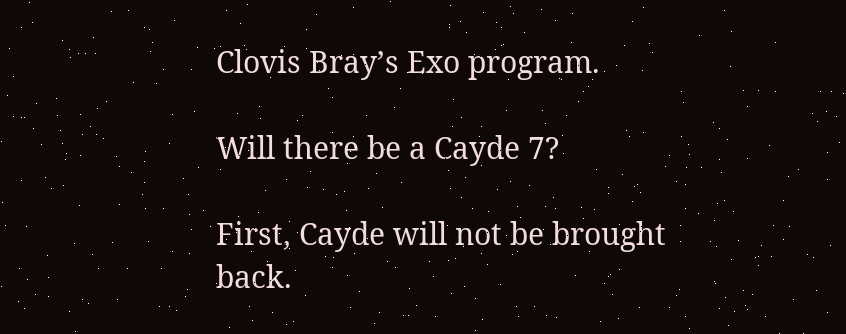Clovis Bray’s Exo program.

Will there be a Cayde 7?

First, Cayde will not be brought back.